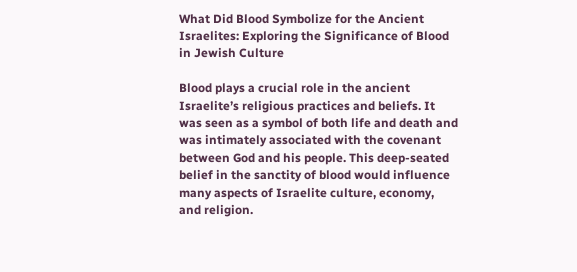What Did Blood Symbolize for the Ancient Israelites: Exploring the Significance of Blood in Jewish Culture

Blood plays a crucial role in the ancient Israelite’s religious practices and beliefs. It was seen as a symbol of both life and death and was intimately associated with the covenant between God and his people. This deep-seated belief in the sanctity of blood would influence many aspects of Israelite culture, economy, and religion.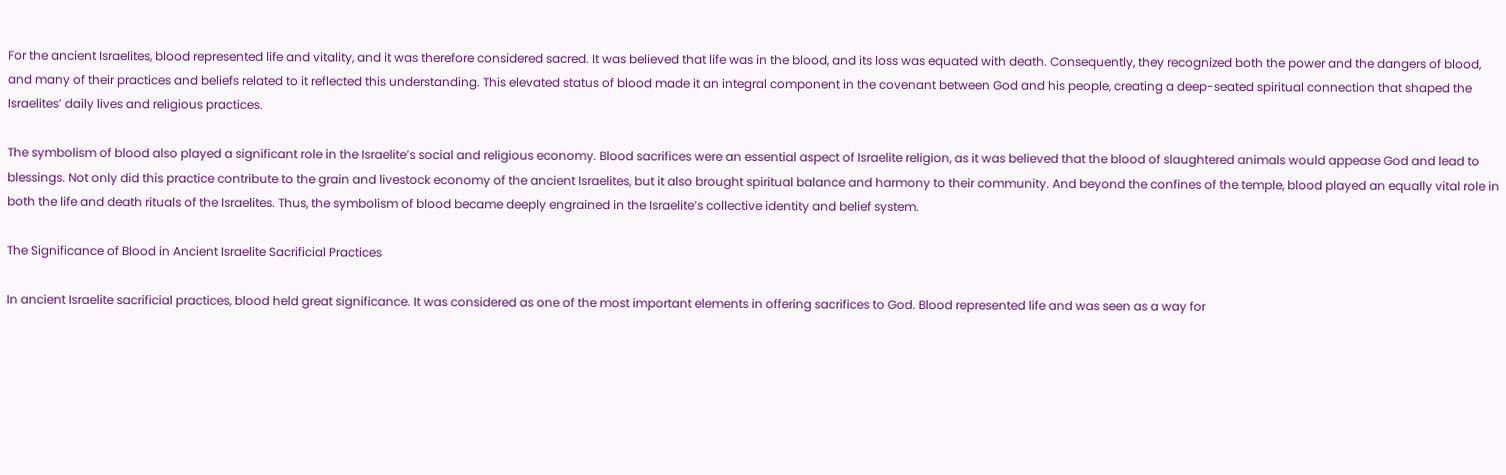For the ancient Israelites, blood represented life and vitality, and it was therefore considered sacred. It was believed that life was in the blood, and its loss was equated with death. Consequently, they recognized both the power and the dangers of blood, and many of their practices and beliefs related to it reflected this understanding. This elevated status of blood made it an integral component in the covenant between God and his people, creating a deep-seated spiritual connection that shaped the Israelites’ daily lives and religious practices.

The symbolism of blood also played a significant role in the Israelite’s social and religious economy. Blood sacrifices were an essential aspect of Israelite religion, as it was believed that the blood of slaughtered animals would appease God and lead to blessings. Not only did this practice contribute to the grain and livestock economy of the ancient Israelites, but it also brought spiritual balance and harmony to their community. And beyond the confines of the temple, blood played an equally vital role in both the life and death rituals of the Israelites. Thus, the symbolism of blood became deeply engrained in the Israelite’s collective identity and belief system.

The Significance of Blood in Ancient Israelite Sacrificial Practices

In ancient Israelite sacrificial practices, blood held great significance. It was considered as one of the most important elements in offering sacrifices to God. Blood represented life and was seen as a way for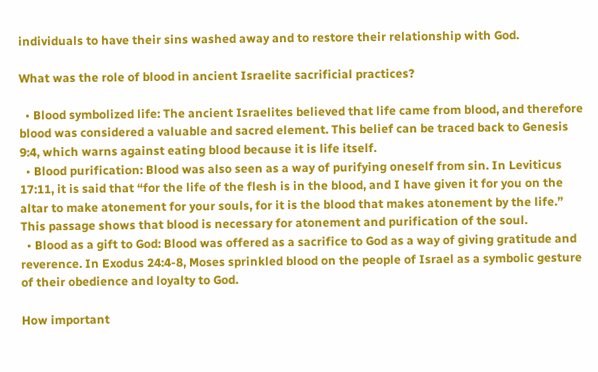individuals to have their sins washed away and to restore their relationship with God.

What was the role of blood in ancient Israelite sacrificial practices?

  • Blood symbolized life: The ancient Israelites believed that life came from blood, and therefore blood was considered a valuable and sacred element. This belief can be traced back to Genesis 9:4, which warns against eating blood because it is life itself.
  • Blood purification: Blood was also seen as a way of purifying oneself from sin. In Leviticus 17:11, it is said that “for the life of the flesh is in the blood, and I have given it for you on the altar to make atonement for your souls, for it is the blood that makes atonement by the life.” This passage shows that blood is necessary for atonement and purification of the soul.
  • Blood as a gift to God: Blood was offered as a sacrifice to God as a way of giving gratitude and reverence. In Exodus 24:4-8, Moses sprinkled blood on the people of Israel as a symbolic gesture of their obedience and loyalty to God.

How important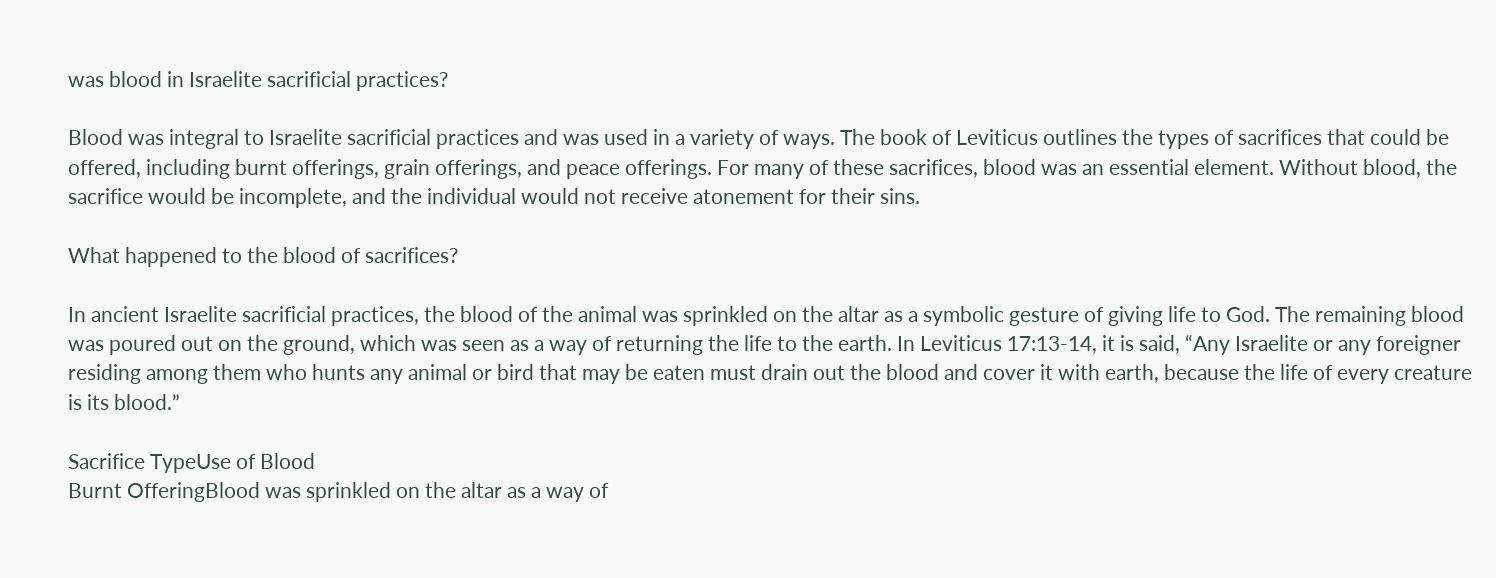was blood in Israelite sacrificial practices?

Blood was integral to Israelite sacrificial practices and was used in a variety of ways. The book of Leviticus outlines the types of sacrifices that could be offered, including burnt offerings, grain offerings, and peace offerings. For many of these sacrifices, blood was an essential element. Without blood, the sacrifice would be incomplete, and the individual would not receive atonement for their sins.

What happened to the blood of sacrifices?

In ancient Israelite sacrificial practices, the blood of the animal was sprinkled on the altar as a symbolic gesture of giving life to God. The remaining blood was poured out on the ground, which was seen as a way of returning the life to the earth. In Leviticus 17:13-14, it is said, “Any Israelite or any foreigner residing among them who hunts any animal or bird that may be eaten must drain out the blood and cover it with earth, because the life of every creature is its blood.”

Sacrifice TypeUse of Blood
Burnt OfferingBlood was sprinkled on the altar as a way of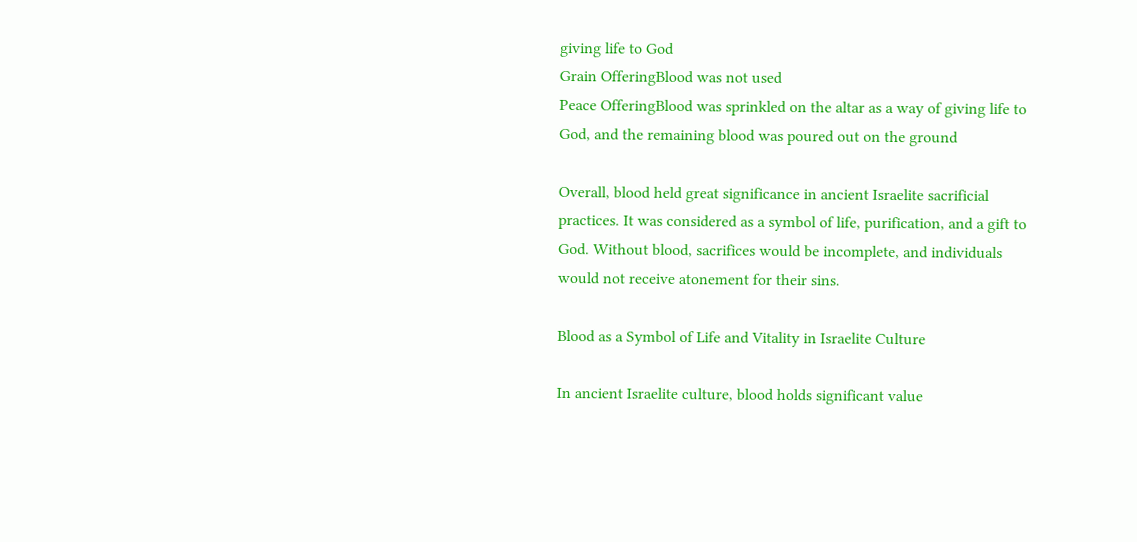giving life to God
Grain OfferingBlood was not used
Peace OfferingBlood was sprinkled on the altar as a way of giving life to God, and the remaining blood was poured out on the ground

Overall, blood held great significance in ancient Israelite sacrificial practices. It was considered as a symbol of life, purification, and a gift to God. Without blood, sacrifices would be incomplete, and individuals would not receive atonement for their sins.

Blood as a Symbol of Life and Vitality in Israelite Culture

In ancient Israelite culture, blood holds significant value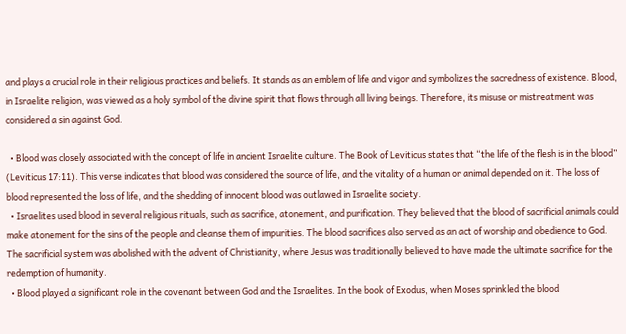and plays a crucial role in their religious practices and beliefs. It stands as an emblem of life and vigor and symbolizes the sacredness of existence. Blood, in Israelite religion, was viewed as a holy symbol of the divine spirit that flows through all living beings. Therefore, its misuse or mistreatment was considered a sin against God.

  • Blood was closely associated with the concept of life in ancient Israelite culture. The Book of Leviticus states that “the life of the flesh is in the blood” (Leviticus 17:11). This verse indicates that blood was considered the source of life, and the vitality of a human or animal depended on it. The loss of blood represented the loss of life, and the shedding of innocent blood was outlawed in Israelite society.
  • Israelites used blood in several religious rituals, such as sacrifice, atonement, and purification. They believed that the blood of sacrificial animals could make atonement for the sins of the people and cleanse them of impurities. The blood sacrifices also served as an act of worship and obedience to God. The sacrificial system was abolished with the advent of Christianity, where Jesus was traditionally believed to have made the ultimate sacrifice for the redemption of humanity.
  • Blood played a significant role in the covenant between God and the Israelites. In the book of Exodus, when Moses sprinkled the blood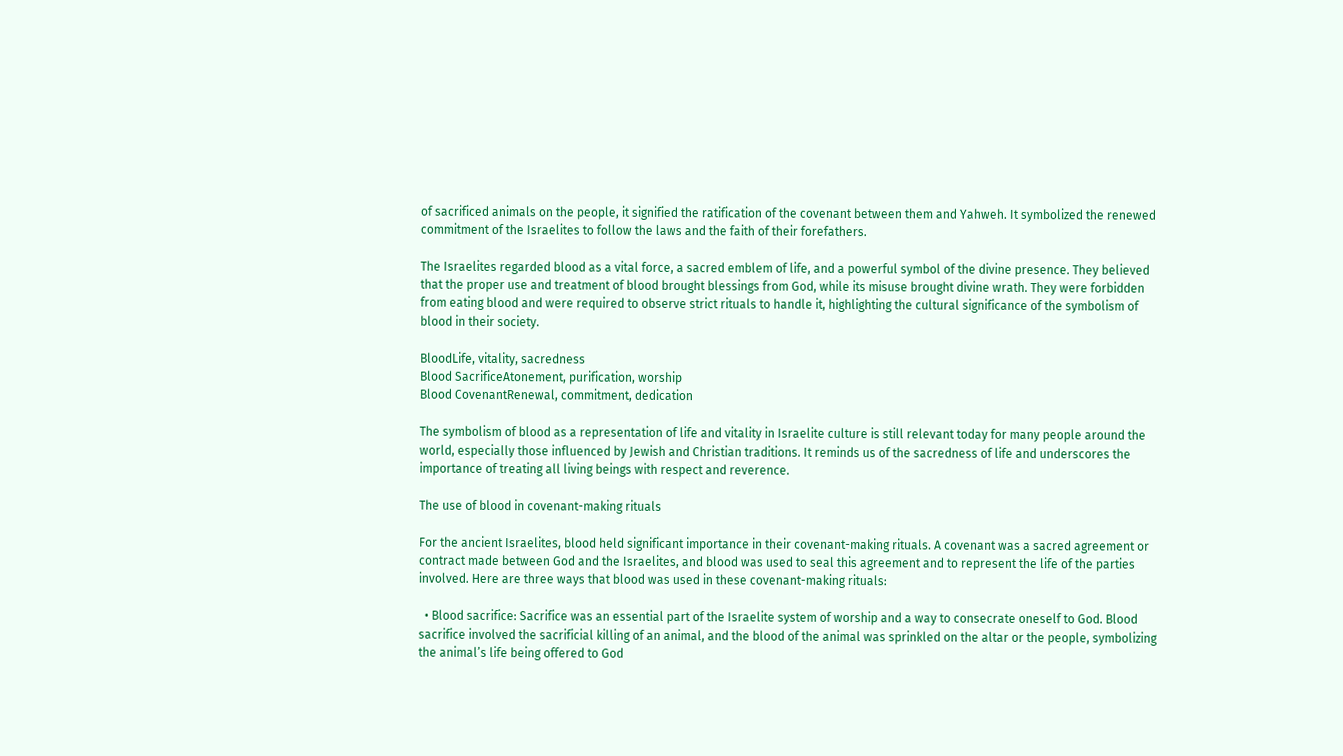of sacrificed animals on the people, it signified the ratification of the covenant between them and Yahweh. It symbolized the renewed commitment of the Israelites to follow the laws and the faith of their forefathers.

The Israelites regarded blood as a vital force, a sacred emblem of life, and a powerful symbol of the divine presence. They believed that the proper use and treatment of blood brought blessings from God, while its misuse brought divine wrath. They were forbidden from eating blood and were required to observe strict rituals to handle it, highlighting the cultural significance of the symbolism of blood in their society.

BloodLife, vitality, sacredness
Blood SacrificeAtonement, purification, worship
Blood CovenantRenewal, commitment, dedication

The symbolism of blood as a representation of life and vitality in Israelite culture is still relevant today for many people around the world, especially those influenced by Jewish and Christian traditions. It reminds us of the sacredness of life and underscores the importance of treating all living beings with respect and reverence.

The use of blood in covenant-making rituals

For the ancient Israelites, blood held significant importance in their covenant-making rituals. A covenant was a sacred agreement or contract made between God and the Israelites, and blood was used to seal this agreement and to represent the life of the parties involved. Here are three ways that blood was used in these covenant-making rituals:

  • Blood sacrifice: Sacrifice was an essential part of the Israelite system of worship and a way to consecrate oneself to God. Blood sacrifice involved the sacrificial killing of an animal, and the blood of the animal was sprinkled on the altar or the people, symbolizing the animal’s life being offered to God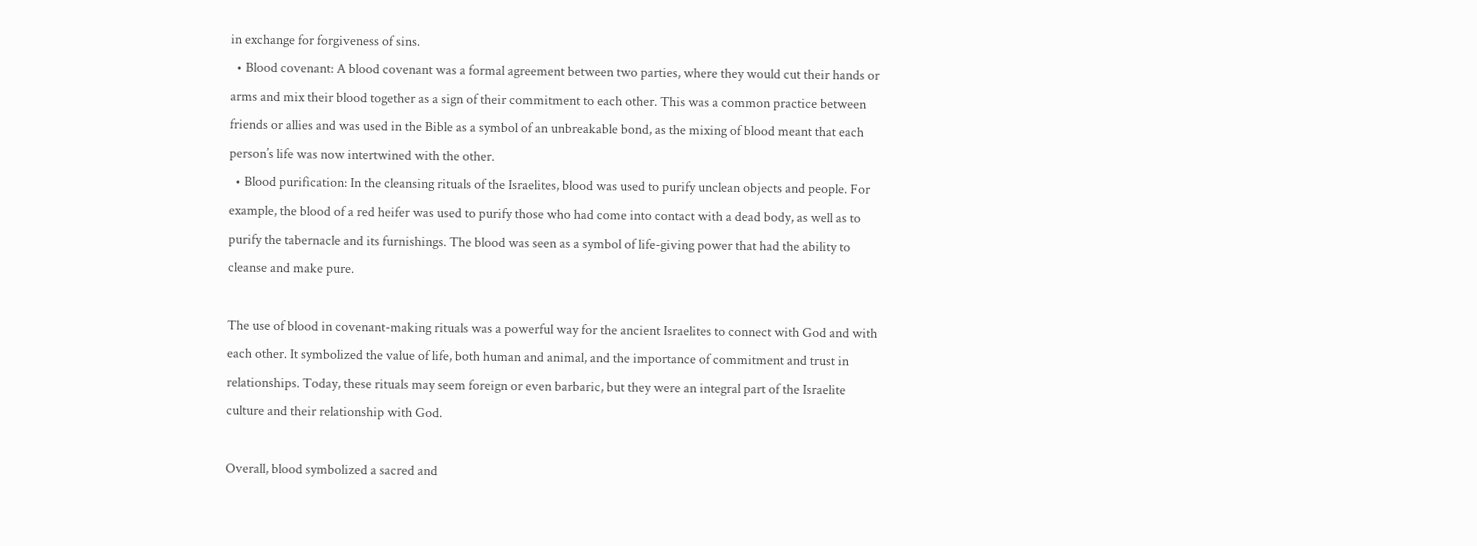in exchange for forgiveness of sins.
  • Blood covenant: A blood covenant was a formal agreement between two parties, where they would cut their hands or arms and mix their blood together as a sign of their commitment to each other. This was a common practice between friends or allies and was used in the Bible as a symbol of an unbreakable bond, as the mixing of blood meant that each person’s life was now intertwined with the other.
  • Blood purification: In the cleansing rituals of the Israelites, blood was used to purify unclean objects and people. For example, the blood of a red heifer was used to purify those who had come into contact with a dead body, as well as to purify the tabernacle and its furnishings. The blood was seen as a symbol of life-giving power that had the ability to cleanse and make pure.

The use of blood in covenant-making rituals was a powerful way for the ancient Israelites to connect with God and with each other. It symbolized the value of life, both human and animal, and the importance of commitment and trust in relationships. Today, these rituals may seem foreign or even barbaric, but they were an integral part of the Israelite culture and their relationship with God.

Overall, blood symbolized a sacred and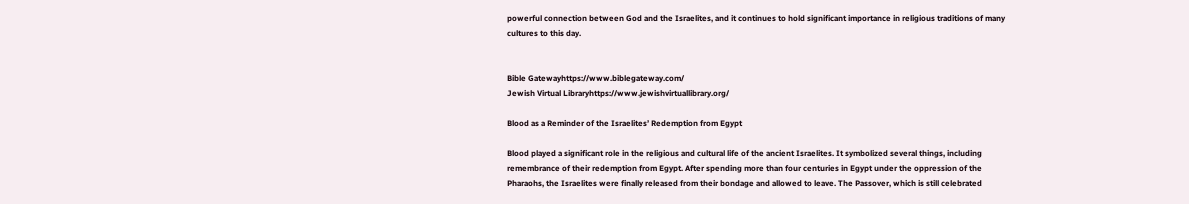powerful connection between God and the Israelites, and it continues to hold significant importance in religious traditions of many cultures to this day.


Bible Gatewayhttps://www.biblegateway.com/
Jewish Virtual Libraryhttps://www.jewishvirtuallibrary.org/

Blood as a Reminder of the Israelites’ Redemption from Egypt

Blood played a significant role in the religious and cultural life of the ancient Israelites. It symbolized several things, including remembrance of their redemption from Egypt. After spending more than four centuries in Egypt under the oppression of the Pharaohs, the Israelites were finally released from their bondage and allowed to leave. The Passover, which is still celebrated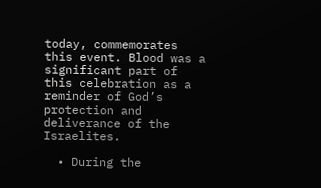today, commemorates this event. Blood was a significant part of this celebration as a reminder of God’s protection and deliverance of the Israelites.

  • During the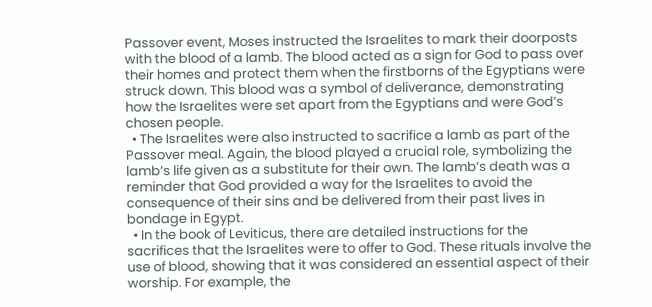Passover event, Moses instructed the Israelites to mark their doorposts with the blood of a lamb. The blood acted as a sign for God to pass over their homes and protect them when the firstborns of the Egyptians were struck down. This blood was a symbol of deliverance, demonstrating how the Israelites were set apart from the Egyptians and were God’s chosen people.
  • The Israelites were also instructed to sacrifice a lamb as part of the Passover meal. Again, the blood played a crucial role, symbolizing the lamb’s life given as a substitute for their own. The lamb’s death was a reminder that God provided a way for the Israelites to avoid the consequence of their sins and be delivered from their past lives in bondage in Egypt.
  • In the book of Leviticus, there are detailed instructions for the sacrifices that the Israelites were to offer to God. These rituals involve the use of blood, showing that it was considered an essential aspect of their worship. For example, the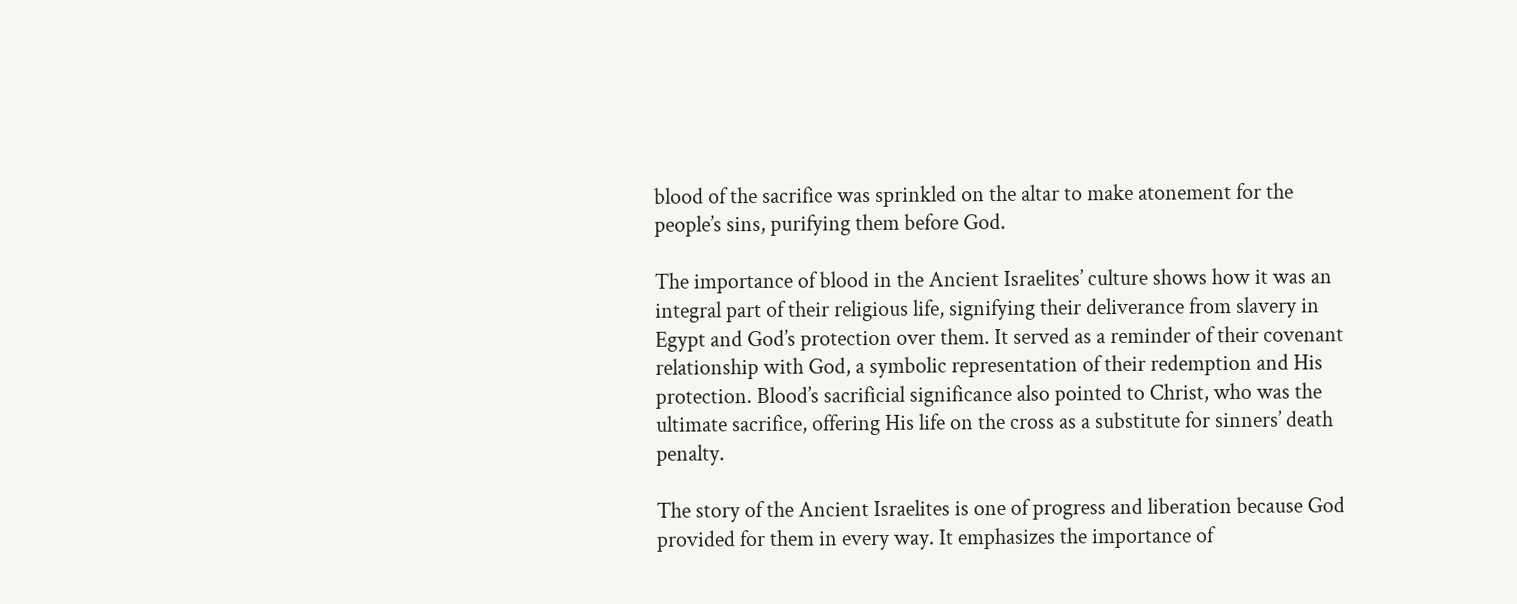blood of the sacrifice was sprinkled on the altar to make atonement for the people’s sins, purifying them before God.

The importance of blood in the Ancient Israelites’ culture shows how it was an integral part of their religious life, signifying their deliverance from slavery in Egypt and God’s protection over them. It served as a reminder of their covenant relationship with God, a symbolic representation of their redemption and His protection. Blood’s sacrificial significance also pointed to Christ, who was the ultimate sacrifice, offering His life on the cross as a substitute for sinners’ death penalty.

The story of the Ancient Israelites is one of progress and liberation because God provided for them in every way. It emphasizes the importance of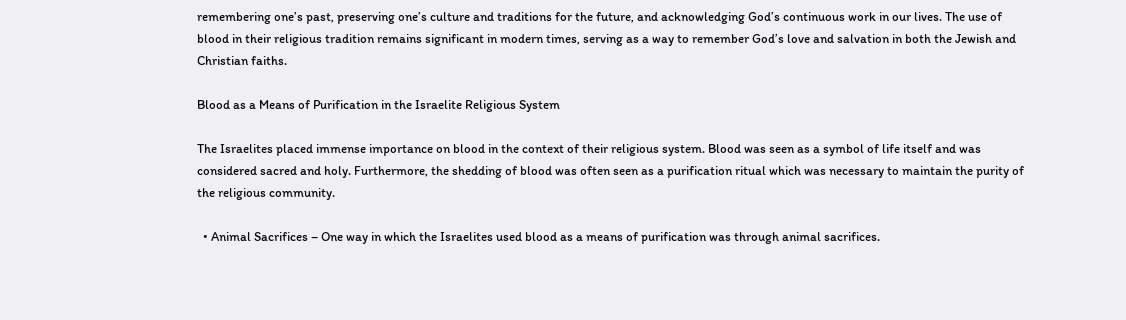remembering one’s past, preserving one’s culture and traditions for the future, and acknowledging God’s continuous work in our lives. The use of blood in their religious tradition remains significant in modern times, serving as a way to remember God’s love and salvation in both the Jewish and Christian faiths.

Blood as a Means of Purification in the Israelite Religious System

The Israelites placed immense importance on blood in the context of their religious system. Blood was seen as a symbol of life itself and was considered sacred and holy. Furthermore, the shedding of blood was often seen as a purification ritual which was necessary to maintain the purity of the religious community.

  • Animal Sacrifices – One way in which the Israelites used blood as a means of purification was through animal sacrifices.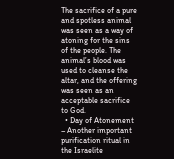The sacrifice of a pure and spotless animal was seen as a way of atoning for the sins of the people. The animal’s blood was used to cleanse the altar, and the offering was seen as an acceptable sacrifice to God.
  • Day of Atonement – Another important purification ritual in the Israelite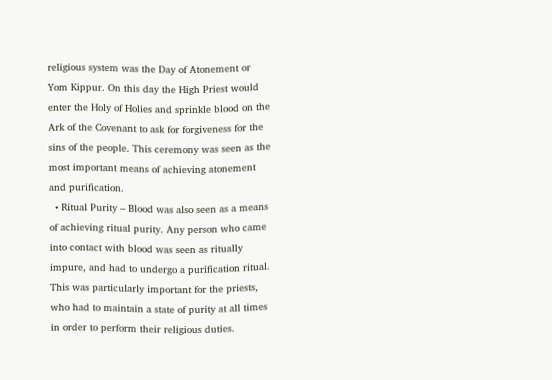religious system was the Day of Atonement or Yom Kippur. On this day the High Priest would enter the Holy of Holies and sprinkle blood on the Ark of the Covenant to ask for forgiveness for the sins of the people. This ceremony was seen as the most important means of achieving atonement and purification.
  • Ritual Purity – Blood was also seen as a means of achieving ritual purity. Any person who came into contact with blood was seen as ritually impure, and had to undergo a purification ritual. This was particularly important for the priests, who had to maintain a state of purity at all times in order to perform their religious duties.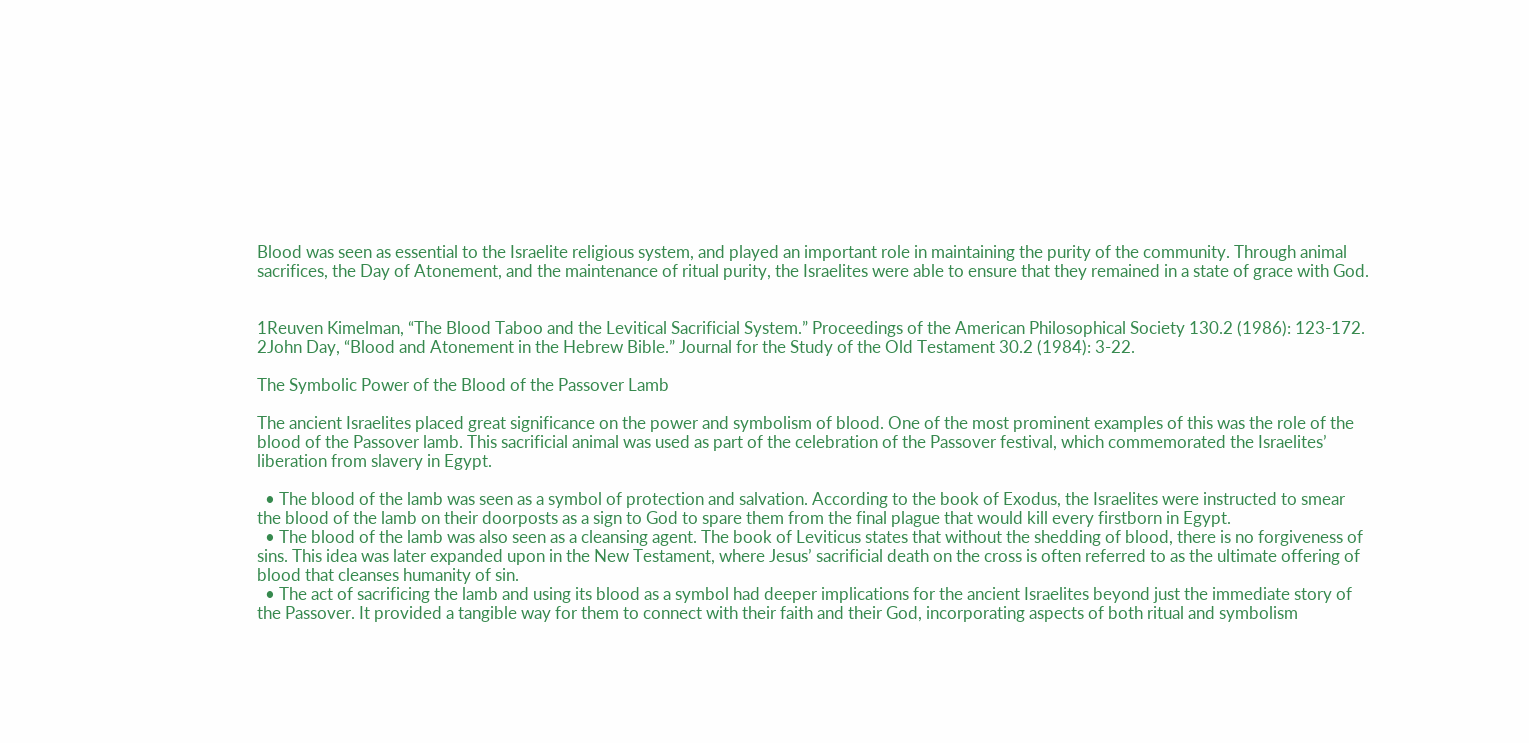Blood was seen as essential to the Israelite religious system, and played an important role in maintaining the purity of the community. Through animal sacrifices, the Day of Atonement, and the maintenance of ritual purity, the Israelites were able to ensure that they remained in a state of grace with God.


1Reuven Kimelman, “The Blood Taboo and the Levitical Sacrificial System.” Proceedings of the American Philosophical Society 130.2 (1986): 123-172.
2John Day, “Blood and Atonement in the Hebrew Bible.” Journal for the Study of the Old Testament 30.2 (1984): 3-22.

The Symbolic Power of the Blood of the Passover Lamb

The ancient Israelites placed great significance on the power and symbolism of blood. One of the most prominent examples of this was the role of the blood of the Passover lamb. This sacrificial animal was used as part of the celebration of the Passover festival, which commemorated the Israelites’ liberation from slavery in Egypt.

  • The blood of the lamb was seen as a symbol of protection and salvation. According to the book of Exodus, the Israelites were instructed to smear the blood of the lamb on their doorposts as a sign to God to spare them from the final plague that would kill every firstborn in Egypt.
  • The blood of the lamb was also seen as a cleansing agent. The book of Leviticus states that without the shedding of blood, there is no forgiveness of sins. This idea was later expanded upon in the New Testament, where Jesus’ sacrificial death on the cross is often referred to as the ultimate offering of blood that cleanses humanity of sin.
  • The act of sacrificing the lamb and using its blood as a symbol had deeper implications for the ancient Israelites beyond just the immediate story of the Passover. It provided a tangible way for them to connect with their faith and their God, incorporating aspects of both ritual and symbolism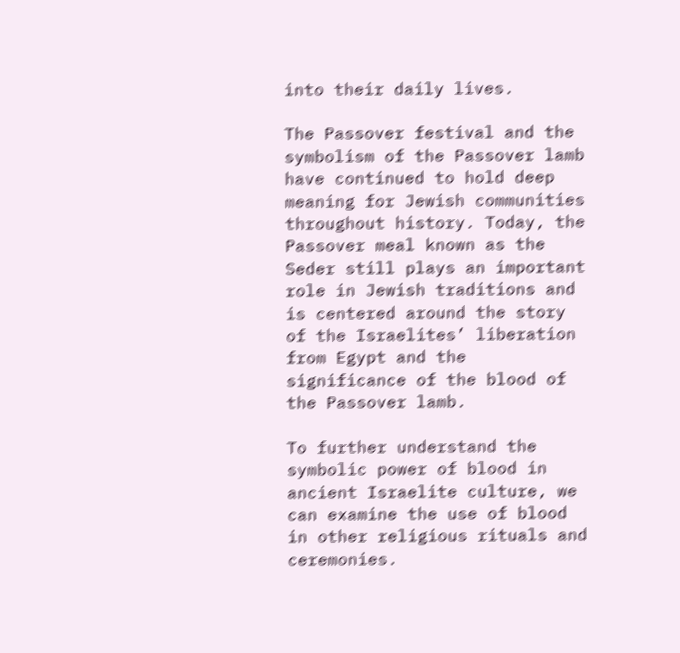into their daily lives.

The Passover festival and the symbolism of the Passover lamb have continued to hold deep meaning for Jewish communities throughout history. Today, the Passover meal known as the Seder still plays an important role in Jewish traditions and is centered around the story of the Israelites’ liberation from Egypt and the significance of the blood of the Passover lamb.

To further understand the symbolic power of blood in ancient Israelite culture, we can examine the use of blood in other religious rituals and ceremonies.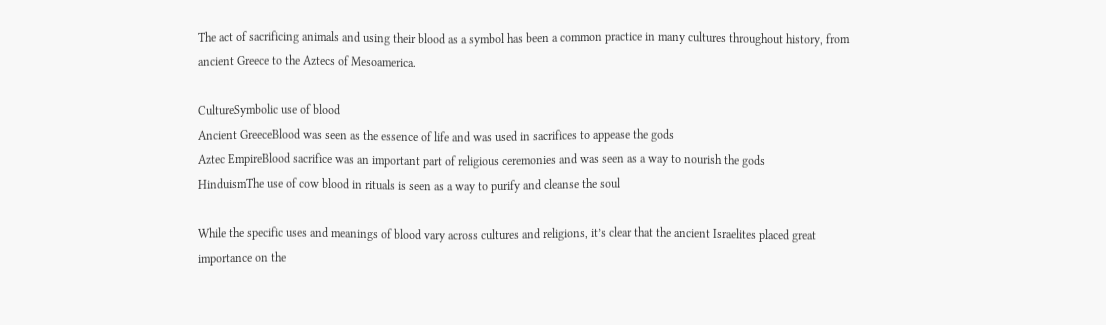The act of sacrificing animals and using their blood as a symbol has been a common practice in many cultures throughout history, from ancient Greece to the Aztecs of Mesoamerica.

CultureSymbolic use of blood
Ancient GreeceBlood was seen as the essence of life and was used in sacrifices to appease the gods
Aztec EmpireBlood sacrifice was an important part of religious ceremonies and was seen as a way to nourish the gods
HinduismThe use of cow blood in rituals is seen as a way to purify and cleanse the soul

While the specific uses and meanings of blood vary across cultures and religions, it’s clear that the ancient Israelites placed great importance on the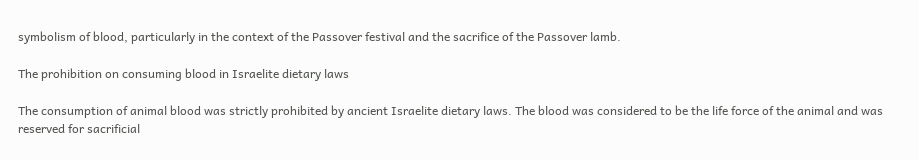symbolism of blood, particularly in the context of the Passover festival and the sacrifice of the Passover lamb.

The prohibition on consuming blood in Israelite dietary laws

The consumption of animal blood was strictly prohibited by ancient Israelite dietary laws. The blood was considered to be the life force of the animal and was reserved for sacrificial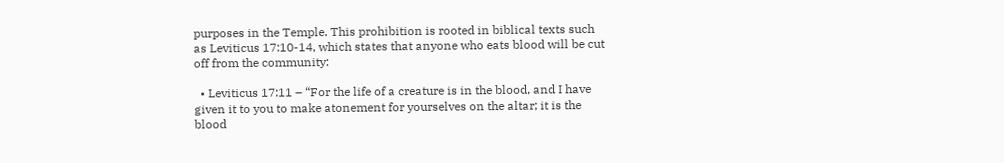purposes in the Temple. This prohibition is rooted in biblical texts such as Leviticus 17:10-14, which states that anyone who eats blood will be cut off from the community:

  • Leviticus 17:11 – “For the life of a creature is in the blood, and I have given it to you to make atonement for yourselves on the altar; it is the blood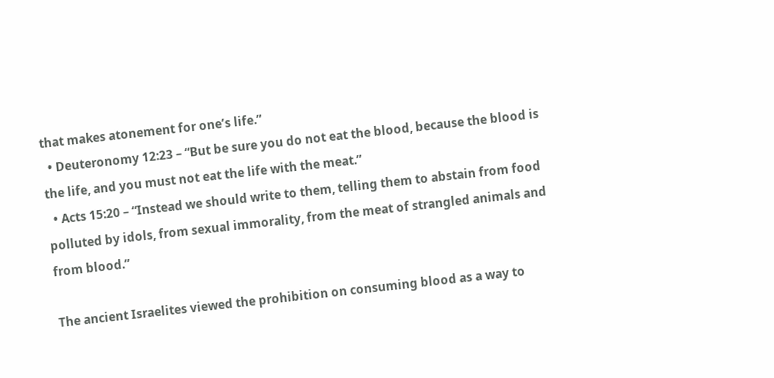that makes atonement for one’s life.”
  • Deuteronomy 12:23 – “But be sure you do not eat the blood, because the blood is the life, and you must not eat the life with the meat.”
  • Acts 15:20 – “Instead we should write to them, telling them to abstain from food polluted by idols, from sexual immorality, from the meat of strangled animals and from blood.”

The ancient Israelites viewed the prohibition on consuming blood as a way to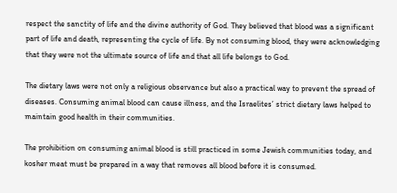respect the sanctity of life and the divine authority of God. They believed that blood was a significant part of life and death, representing the cycle of life. By not consuming blood, they were acknowledging that they were not the ultimate source of life and that all life belongs to God.

The dietary laws were not only a religious observance but also a practical way to prevent the spread of diseases. Consuming animal blood can cause illness, and the Israelites’ strict dietary laws helped to maintain good health in their communities.

The prohibition on consuming animal blood is still practiced in some Jewish communities today, and kosher meat must be prepared in a way that removes all blood before it is consumed.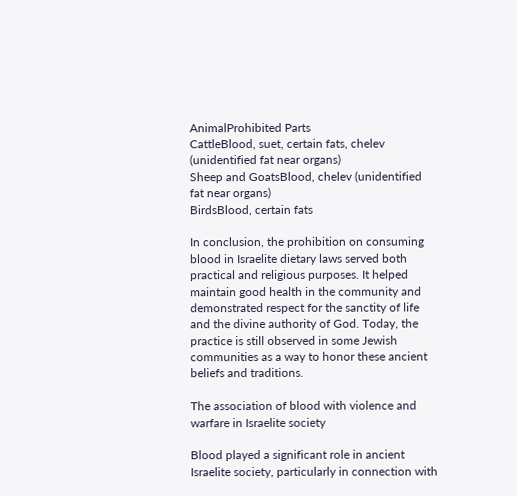AnimalProhibited Parts
CattleBlood, suet, certain fats, chelev (unidentified fat near organs)
Sheep and GoatsBlood, chelev (unidentified fat near organs)
BirdsBlood, certain fats

In conclusion, the prohibition on consuming blood in Israelite dietary laws served both practical and religious purposes. It helped maintain good health in the community and demonstrated respect for the sanctity of life and the divine authority of God. Today, the practice is still observed in some Jewish communities as a way to honor these ancient beliefs and traditions.

The association of blood with violence and warfare in Israelite society

Blood played a significant role in ancient Israelite society, particularly in connection with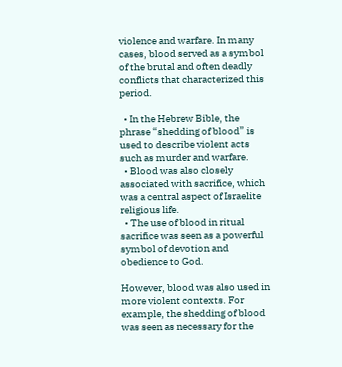violence and warfare. In many cases, blood served as a symbol of the brutal and often deadly conflicts that characterized this period.

  • In the Hebrew Bible, the phrase “shedding of blood” is used to describe violent acts such as murder and warfare.
  • Blood was also closely associated with sacrifice, which was a central aspect of Israelite religious life.
  • The use of blood in ritual sacrifice was seen as a powerful symbol of devotion and obedience to God.

However, blood was also used in more violent contexts. For example, the shedding of blood was seen as necessary for the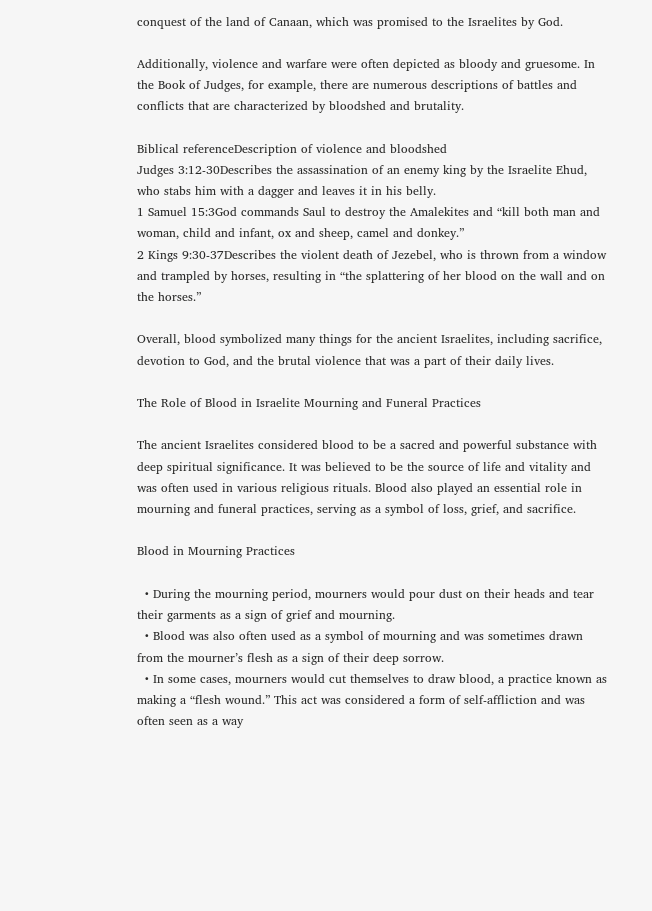conquest of the land of Canaan, which was promised to the Israelites by God.

Additionally, violence and warfare were often depicted as bloody and gruesome. In the Book of Judges, for example, there are numerous descriptions of battles and conflicts that are characterized by bloodshed and brutality.

Biblical referenceDescription of violence and bloodshed
Judges 3:12-30Describes the assassination of an enemy king by the Israelite Ehud, who stabs him with a dagger and leaves it in his belly.
1 Samuel 15:3God commands Saul to destroy the Amalekites and “kill both man and woman, child and infant, ox and sheep, camel and donkey.”
2 Kings 9:30-37Describes the violent death of Jezebel, who is thrown from a window and trampled by horses, resulting in “the splattering of her blood on the wall and on the horses.”

Overall, blood symbolized many things for the ancient Israelites, including sacrifice, devotion to God, and the brutal violence that was a part of their daily lives.

The Role of Blood in Israelite Mourning and Funeral Practices

The ancient Israelites considered blood to be a sacred and powerful substance with deep spiritual significance. It was believed to be the source of life and vitality and was often used in various religious rituals. Blood also played an essential role in mourning and funeral practices, serving as a symbol of loss, grief, and sacrifice.

Blood in Mourning Practices

  • During the mourning period, mourners would pour dust on their heads and tear their garments as a sign of grief and mourning.
  • Blood was also often used as a symbol of mourning and was sometimes drawn from the mourner’s flesh as a sign of their deep sorrow.
  • In some cases, mourners would cut themselves to draw blood, a practice known as making a “flesh wound.” This act was considered a form of self-affliction and was often seen as a way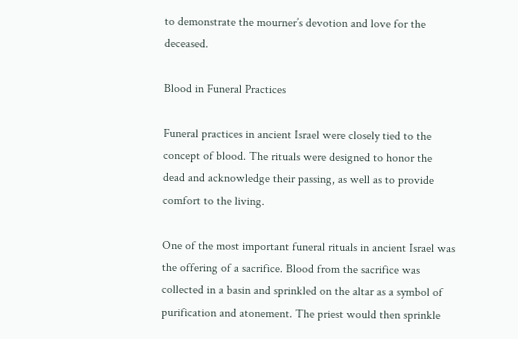to demonstrate the mourner’s devotion and love for the deceased.

Blood in Funeral Practices

Funeral practices in ancient Israel were closely tied to the concept of blood. The rituals were designed to honor the dead and acknowledge their passing, as well as to provide comfort to the living.

One of the most important funeral rituals in ancient Israel was the offering of a sacrifice. Blood from the sacrifice was collected in a basin and sprinkled on the altar as a symbol of purification and atonement. The priest would then sprinkle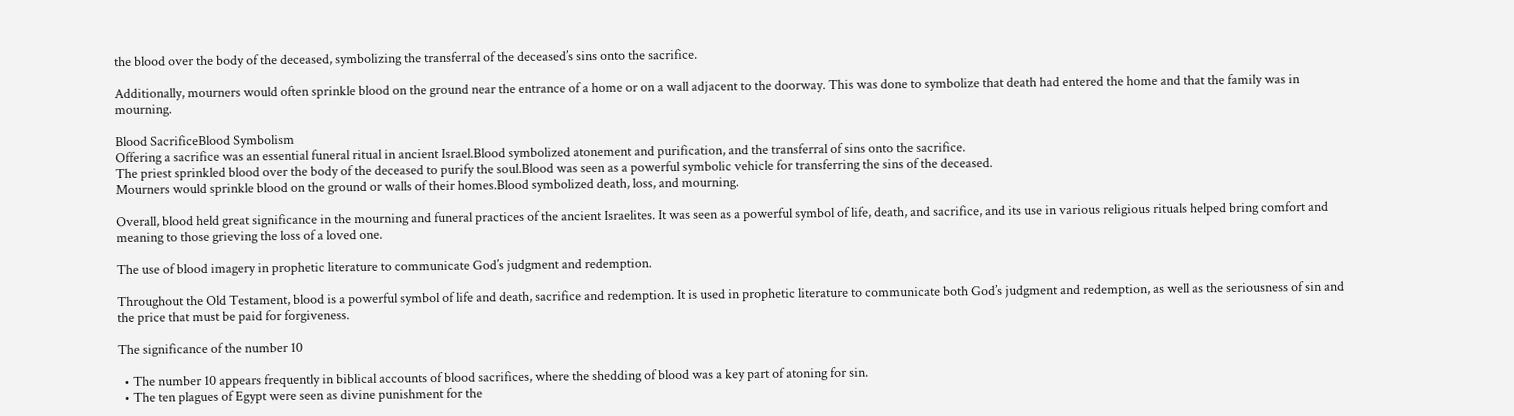the blood over the body of the deceased, symbolizing the transferral of the deceased’s sins onto the sacrifice.

Additionally, mourners would often sprinkle blood on the ground near the entrance of a home or on a wall adjacent to the doorway. This was done to symbolize that death had entered the home and that the family was in mourning.

Blood SacrificeBlood Symbolism
Offering a sacrifice was an essential funeral ritual in ancient Israel.Blood symbolized atonement and purification, and the transferral of sins onto the sacrifice.
The priest sprinkled blood over the body of the deceased to purify the soul.Blood was seen as a powerful symbolic vehicle for transferring the sins of the deceased.
Mourners would sprinkle blood on the ground or walls of their homes.Blood symbolized death, loss, and mourning.

Overall, blood held great significance in the mourning and funeral practices of the ancient Israelites. It was seen as a powerful symbol of life, death, and sacrifice, and its use in various religious rituals helped bring comfort and meaning to those grieving the loss of a loved one.

The use of blood imagery in prophetic literature to communicate God’s judgment and redemption.

Throughout the Old Testament, blood is a powerful symbol of life and death, sacrifice and redemption. It is used in prophetic literature to communicate both God’s judgment and redemption, as well as the seriousness of sin and the price that must be paid for forgiveness.

The significance of the number 10

  • The number 10 appears frequently in biblical accounts of blood sacrifices, where the shedding of blood was a key part of atoning for sin.
  • The ten plagues of Egypt were seen as divine punishment for the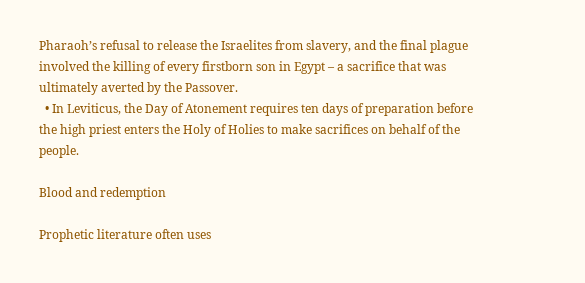Pharaoh’s refusal to release the Israelites from slavery, and the final plague involved the killing of every firstborn son in Egypt – a sacrifice that was ultimately averted by the Passover.
  • In Leviticus, the Day of Atonement requires ten days of preparation before the high priest enters the Holy of Holies to make sacrifices on behalf of the people.

Blood and redemption

Prophetic literature often uses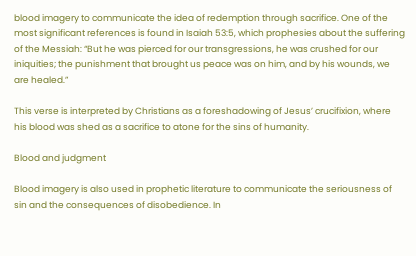blood imagery to communicate the idea of redemption through sacrifice. One of the most significant references is found in Isaiah 53:5, which prophesies about the suffering of the Messiah: “But he was pierced for our transgressions, he was crushed for our iniquities; the punishment that brought us peace was on him, and by his wounds, we are healed.”

This verse is interpreted by Christians as a foreshadowing of Jesus’ crucifixion, where his blood was shed as a sacrifice to atone for the sins of humanity.

Blood and judgment

Blood imagery is also used in prophetic literature to communicate the seriousness of sin and the consequences of disobedience. In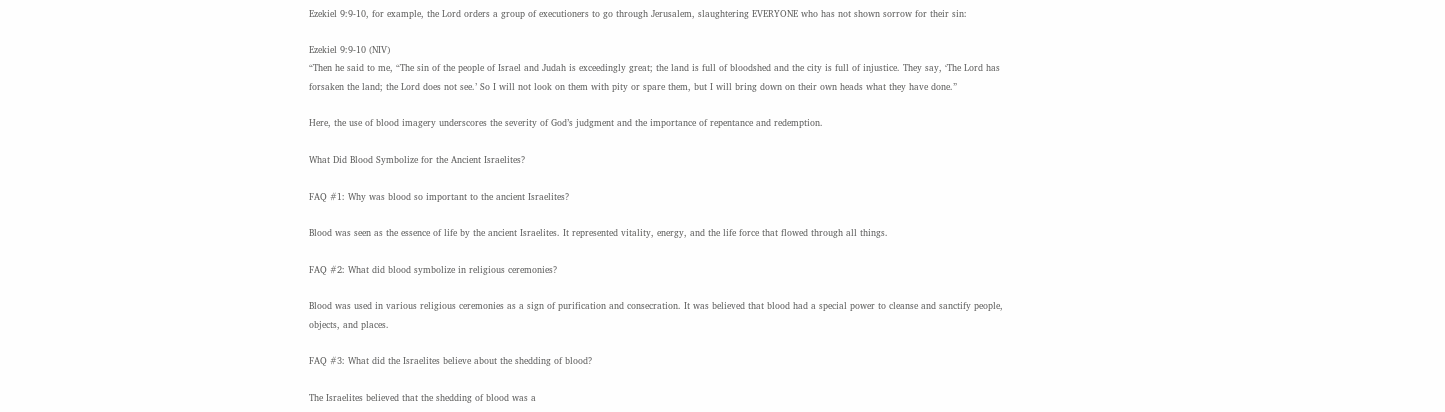Ezekiel 9:9-10, for example, the Lord orders a group of executioners to go through Jerusalem, slaughtering EVERYONE who has not shown sorrow for their sin:

Ezekiel 9:9-10 (NIV)
“Then he said to me, “The sin of the people of Israel and Judah is exceedingly great; the land is full of bloodshed and the city is full of injustice. They say, ‘The Lord has forsaken the land; the Lord does not see.’ So I will not look on them with pity or spare them, but I will bring down on their own heads what they have done.”

Here, the use of blood imagery underscores the severity of God’s judgment and the importance of repentance and redemption.

What Did Blood Symbolize for the Ancient Israelites?

FAQ #1: Why was blood so important to the ancient Israelites?

Blood was seen as the essence of life by the ancient Israelites. It represented vitality, energy, and the life force that flowed through all things.

FAQ #2: What did blood symbolize in religious ceremonies?

Blood was used in various religious ceremonies as a sign of purification and consecration. It was believed that blood had a special power to cleanse and sanctify people, objects, and places.

FAQ #3: What did the Israelites believe about the shedding of blood?

The Israelites believed that the shedding of blood was a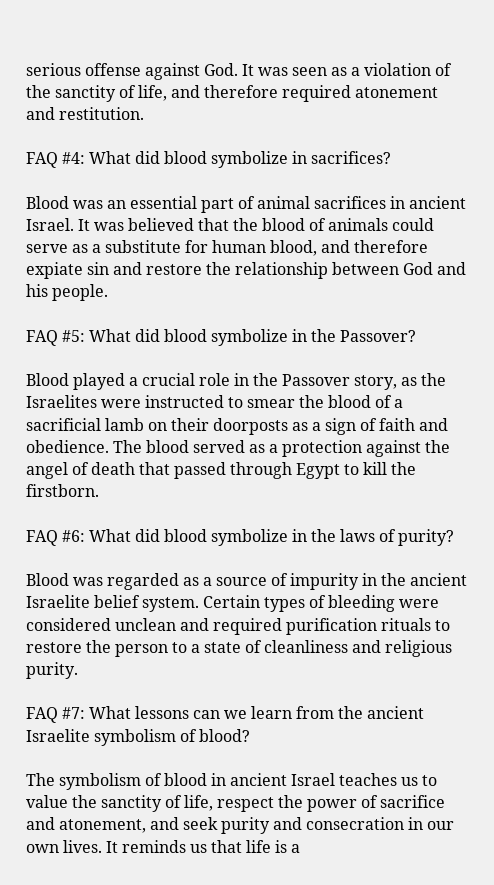serious offense against God. It was seen as a violation of the sanctity of life, and therefore required atonement and restitution.

FAQ #4: What did blood symbolize in sacrifices?

Blood was an essential part of animal sacrifices in ancient Israel. It was believed that the blood of animals could serve as a substitute for human blood, and therefore expiate sin and restore the relationship between God and his people.

FAQ #5: What did blood symbolize in the Passover?

Blood played a crucial role in the Passover story, as the Israelites were instructed to smear the blood of a sacrificial lamb on their doorposts as a sign of faith and obedience. The blood served as a protection against the angel of death that passed through Egypt to kill the firstborn.

FAQ #6: What did blood symbolize in the laws of purity?

Blood was regarded as a source of impurity in the ancient Israelite belief system. Certain types of bleeding were considered unclean and required purification rituals to restore the person to a state of cleanliness and religious purity.

FAQ #7: What lessons can we learn from the ancient Israelite symbolism of blood?

The symbolism of blood in ancient Israel teaches us to value the sanctity of life, respect the power of sacrifice and atonement, and seek purity and consecration in our own lives. It reminds us that life is a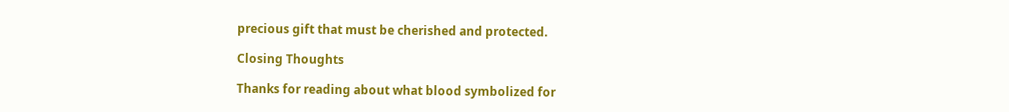precious gift that must be cherished and protected.

Closing Thoughts

Thanks for reading about what blood symbolized for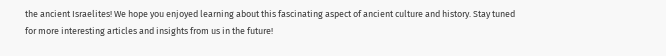the ancient Israelites! We hope you enjoyed learning about this fascinating aspect of ancient culture and history. Stay tuned for more interesting articles and insights from us in the future!